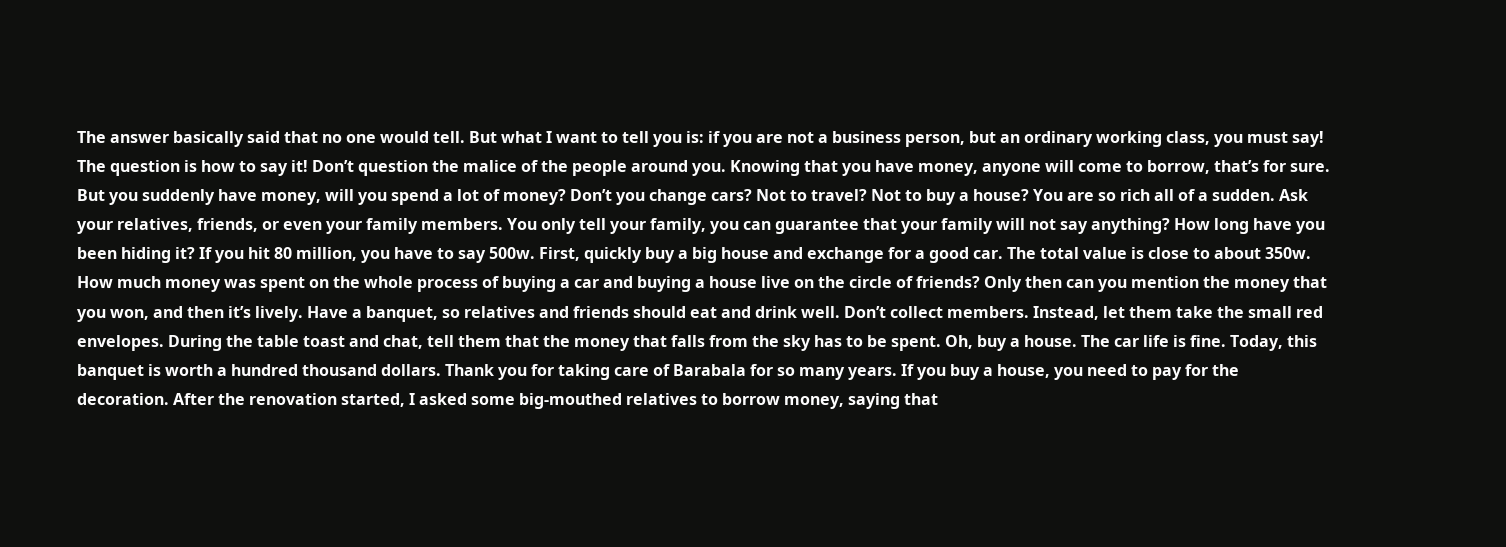The answer basically said that no one would tell. But what I want to tell you is: if you are not a business person, but an ordinary working class, you must say! The question is how to say it! Don’t question the malice of the people around you. Knowing that you have money, anyone will come to borrow, that’s for sure. But you suddenly have money, will you spend a lot of money? Don’t you change cars? Not to travel? Not to buy a house? You are so rich all of a sudden. Ask your relatives, friends, or even your family members. You only tell your family, you can guarantee that your family will not say anything? How long have you been hiding it? If you hit 80 million, you have to say 500w. First, quickly buy a big house and exchange for a good car. The total value is close to about 350w. How much money was spent on the whole process of buying a car and buying a house live on the circle of friends? Only then can you mention the money that you won, and then it’s lively. Have a banquet, so relatives and friends should eat and drink well. Don’t collect members. Instead, let them take the small red envelopes. During the table toast and chat, tell them that the money that falls from the sky has to be spent. Oh, buy a house. The car life is fine. Today, this banquet is worth a hundred thousand dollars. Thank you for taking care of Barabala for so many years. If you buy a house, you need to pay for the decoration. After the renovation started, I asked some big-mouthed relatives to borrow money, saying that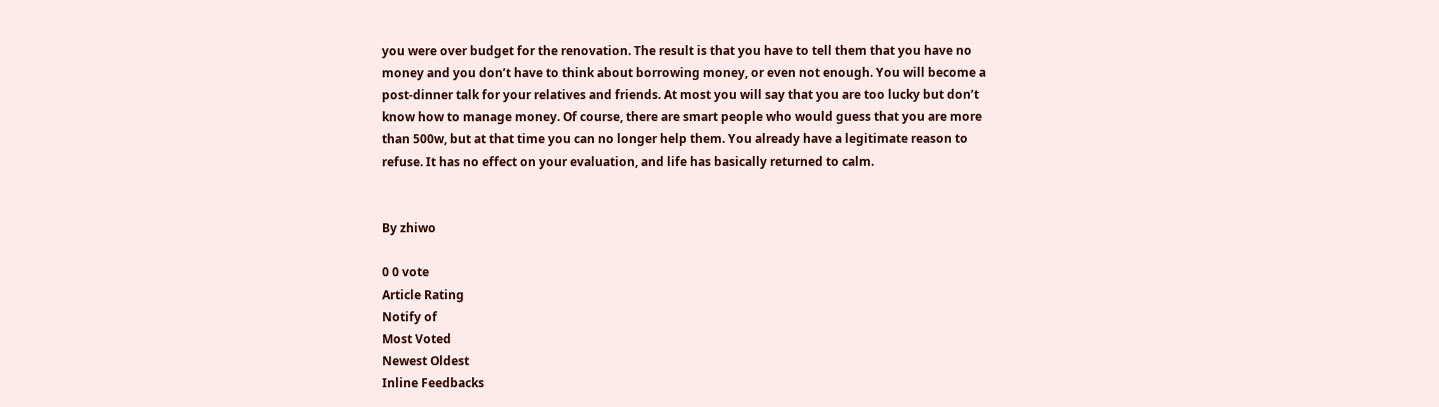you were over budget for the renovation. The result is that you have to tell them that you have no money and you don’t have to think about borrowing money, or even not enough. You will become a post-dinner talk for your relatives and friends. At most you will say that you are too lucky but don’t know how to manage money. Of course, there are smart people who would guess that you are more than 500w, but at that time you can no longer help them. You already have a legitimate reason to refuse. It has no effect on your evaluation, and life has basically returned to calm.


By zhiwo

0 0 vote
Article Rating
Notify of
Most Voted
Newest Oldest
Inline Feedbacks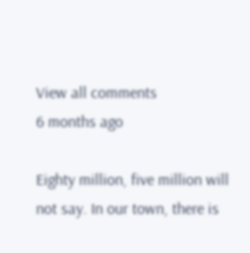View all comments
6 months ago

Eighty million, five million will not say. In our town, there is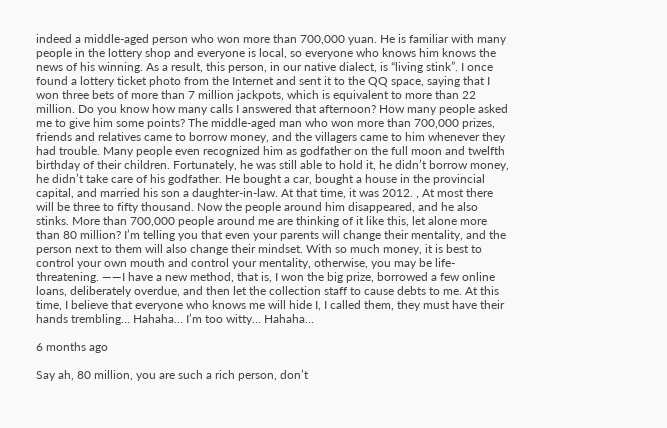indeed a middle-aged person who won more than 700,000 yuan. He is familiar with many people in the lottery shop and everyone is local, so everyone who knows him knows the news of his winning. As a result, this person, in our native dialect, is “living stink”. I once found a lottery ticket photo from the Internet and sent it to the QQ space, saying that I won three bets of more than 7 million jackpots, which is equivalent to more than 22 million. Do you know how many calls I answered that afternoon? How many people asked me to give him some points? The middle-aged man who won more than 700,000 prizes, friends and relatives came to borrow money, and the villagers came to him whenever they had trouble. Many people even recognized him as godfather on the full moon and twelfth birthday of their children. Fortunately, he was still able to hold it, he didn’t borrow money, he didn’t take care of his godfather. He bought a car, bought a house in the provincial capital, and married his son a daughter-in-law. At that time, it was 2012. , At most there will be three to fifty thousand. Now the people around him disappeared, and he also stinks. More than 700,000 people around me are thinking of it like this, let alone more than 80 million? I’m telling you that even your parents will change their mentality, and the person next to them will also change their mindset. With so much money, it is best to control your own mouth and control your mentality, otherwise, you may be life-threatening. ——I have a new method, that is, I won the big prize, borrowed a few online loans, deliberately overdue, and then let the collection staff to cause debts to me. At this time, I believe that everyone who knows me will hide I, I called them, they must have their hands trembling… Hahaha… I’m too witty… Hahaha…

6 months ago

Say ah, 80 million, you are such a rich person, don’t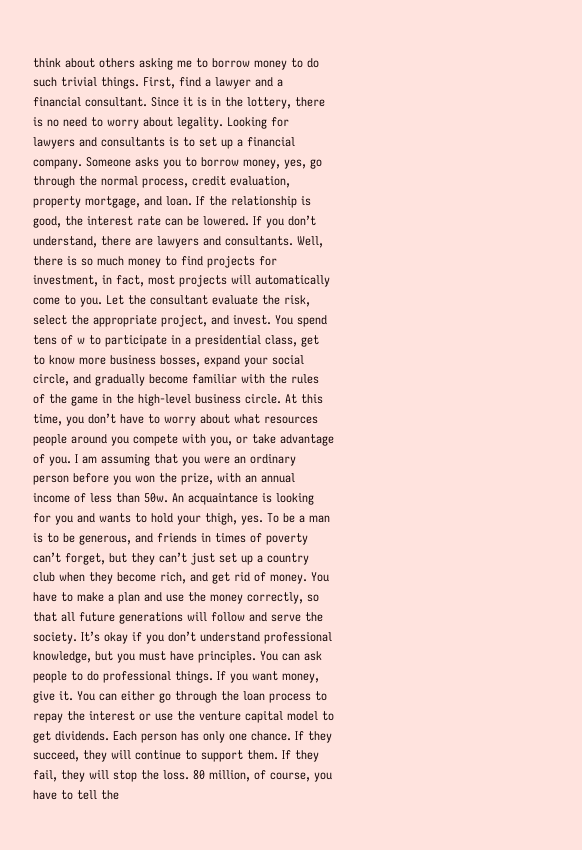think about others asking me to borrow money to do such trivial things. First, find a lawyer and a financial consultant. Since it is in the lottery, there is no need to worry about legality. Looking for lawyers and consultants is to set up a financial company. Someone asks you to borrow money, yes, go through the normal process, credit evaluation, property mortgage, and loan. If the relationship is good, the interest rate can be lowered. If you don’t understand, there are lawyers and consultants. Well, there is so much money to find projects for investment, in fact, most projects will automatically come to you. Let the consultant evaluate the risk, select the appropriate project, and invest. You spend tens of w to participate in a presidential class, get to know more business bosses, expand your social circle, and gradually become familiar with the rules of the game in the high-level business circle. At this time, you don’t have to worry about what resources people around you compete with you, or take advantage of you. I am assuming that you were an ordinary person before you won the prize, with an annual income of less than 50w. An acquaintance is looking for you and wants to hold your thigh, yes. To be a man is to be generous, and friends in times of poverty can’t forget, but they can’t just set up a country club when they become rich, and get rid of money. You have to make a plan and use the money correctly, so that all future generations will follow and serve the society. It’s okay if you don’t understand professional knowledge, but you must have principles. You can ask people to do professional things. If you want money, give it. You can either go through the loan process to repay the interest or use the venture capital model to get dividends. Each person has only one chance. If they succeed, they will continue to support them. If they fail, they will stop the loss. 80 million, of course, you have to tell the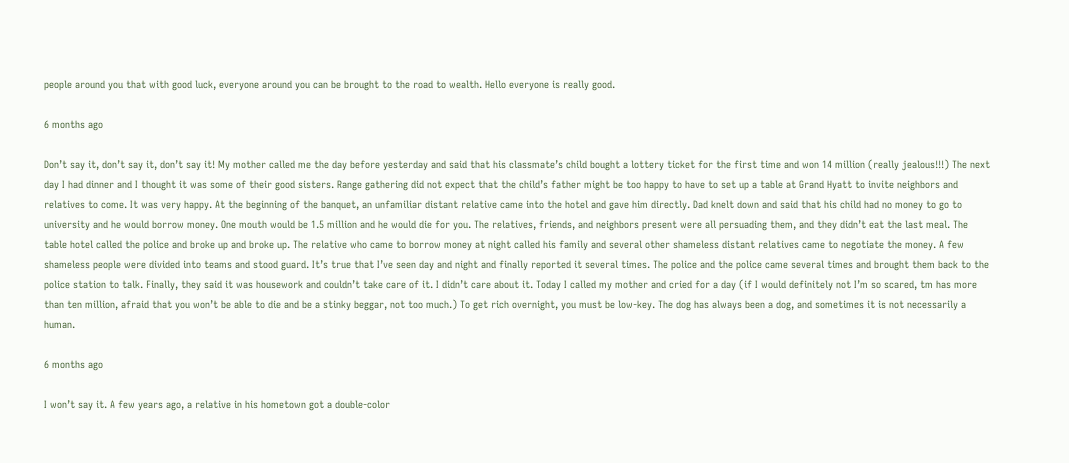people around you that with good luck, everyone around you can be brought to the road to wealth. Hello everyone is really good.

6 months ago

Don’t say it, don’t say it, don’t say it! My mother called me the day before yesterday and said that his classmate’s child bought a lottery ticket for the first time and won 14 million (really jealous!!!) The next day I had dinner and I thought it was some of their good sisters. Range gathering did not expect that the child’s father might be too happy to have to set up a table at Grand Hyatt to invite neighbors and relatives to come. It was very happy. At the beginning of the banquet, an unfamiliar distant relative came into the hotel and gave him directly. Dad knelt down and said that his child had no money to go to university and he would borrow money. One mouth would be 1.5 million and he would die for you. The relatives, friends, and neighbors present were all persuading them, and they didn’t eat the last meal. The table hotel called the police and broke up and broke up. The relative who came to borrow money at night called his family and several other shameless distant relatives came to negotiate the money. A few shameless people were divided into teams and stood guard. It’s true that I’ve seen day and night and finally reported it several times. The police and the police came several times and brought them back to the police station to talk. Finally, they said it was housework and couldn’t take care of it. I didn’t care about it. Today I called my mother and cried for a day (if I would definitely not I’m so scared, tm has more than ten million, afraid that you won’t be able to die and be a stinky beggar, not too much.) To get rich overnight, you must be low-key. The dog has always been a dog, and sometimes it is not necessarily a human.

6 months ago

I won’t say it. A few years ago, a relative in his hometown got a double-color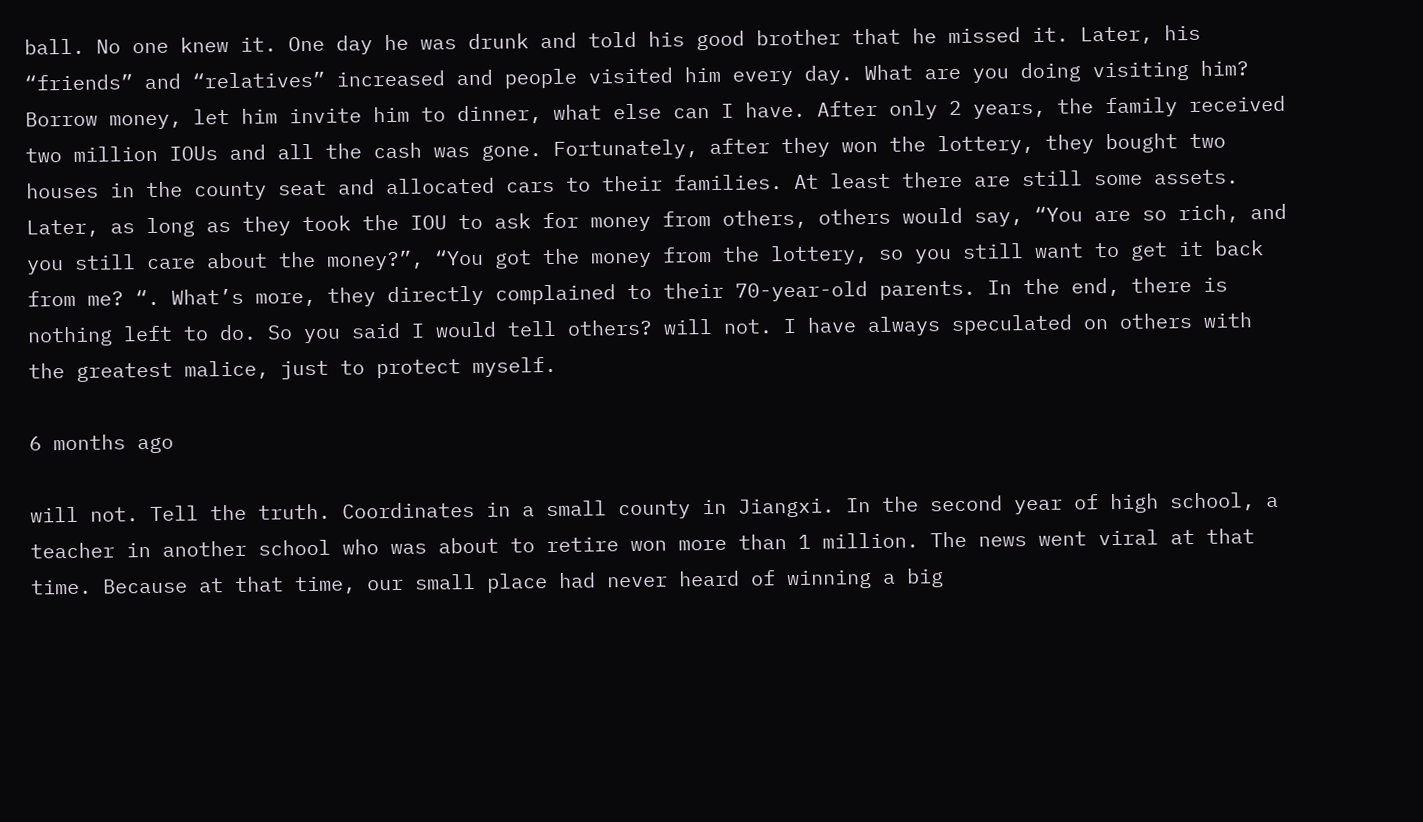ball. No one knew it. One day he was drunk and told his good brother that he missed it. Later, his “friends” and “relatives” increased and people visited him every day. What are you doing visiting him? Borrow money, let him invite him to dinner, what else can I have. After only 2 years, the family received two million IOUs and all the cash was gone. Fortunately, after they won the lottery, they bought two houses in the county seat and allocated cars to their families. At least there are still some assets. Later, as long as they took the IOU to ask for money from others, others would say, “You are so rich, and you still care about the money?”, “You got the money from the lottery, so you still want to get it back from me? “. What’s more, they directly complained to their 70-year-old parents. In the end, there is nothing left to do. So you said I would tell others? will not. I have always speculated on others with the greatest malice, just to protect myself.

6 months ago

will not. Tell the truth. Coordinates in a small county in Jiangxi. In the second year of high school, a teacher in another school who was about to retire won more than 1 million. The news went viral at that time. Because at that time, our small place had never heard of winning a big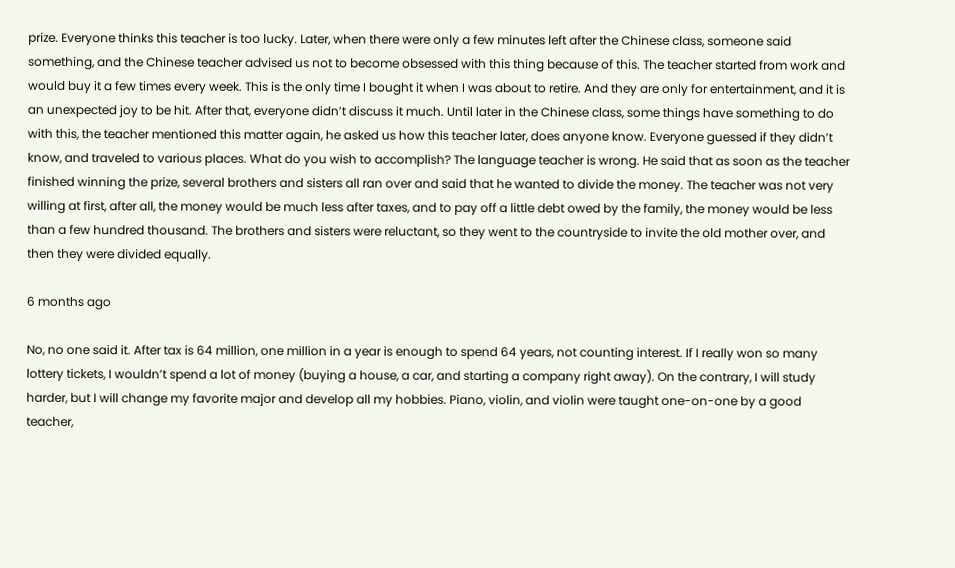prize. Everyone thinks this teacher is too lucky. Later, when there were only a few minutes left after the Chinese class, someone said something, and the Chinese teacher advised us not to become obsessed with this thing because of this. The teacher started from work and would buy it a few times every week. This is the only time I bought it when I was about to retire. And they are only for entertainment, and it is an unexpected joy to be hit. After that, everyone didn’t discuss it much. Until later in the Chinese class, some things have something to do with this, the teacher mentioned this matter again, he asked us how this teacher later, does anyone know. Everyone guessed if they didn’t know, and traveled to various places. What do you wish to accomplish? The language teacher is wrong. He said that as soon as the teacher finished winning the prize, several brothers and sisters all ran over and said that he wanted to divide the money. The teacher was not very willing at first, after all, the money would be much less after taxes, and to pay off a little debt owed by the family, the money would be less than a few hundred thousand. The brothers and sisters were reluctant, so they went to the countryside to invite the old mother over, and then they were divided equally.

6 months ago

No, no one said it. After tax is 64 million, one million in a year is enough to spend 64 years, not counting interest. If I really won so many lottery tickets, I wouldn’t spend a lot of money (buying a house, a car, and starting a company right away). On the contrary, I will study harder, but I will change my favorite major and develop all my hobbies. Piano, violin, and violin were taught one-on-one by a good teacher,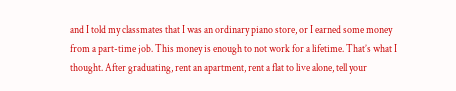and I told my classmates that I was an ordinary piano store, or I earned some money from a part-time job. This money is enough to not work for a lifetime. That’s what I thought. After graduating, rent an apartment, rent a flat to live alone, tell your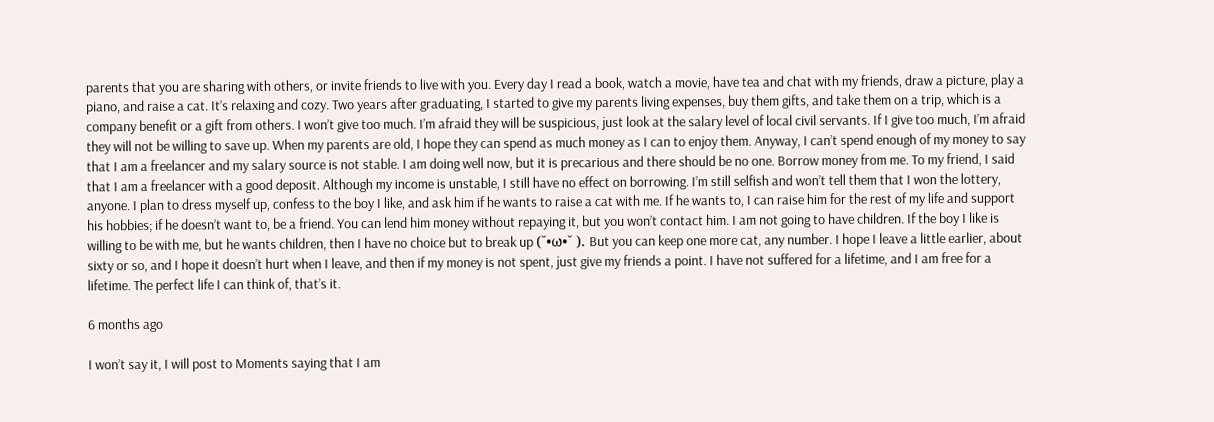parents that you are sharing with others, or invite friends to live with you. Every day I read a book, watch a movie, have tea and chat with my friends, draw a picture, play a piano, and raise a cat. It’s relaxing and cozy. Two years after graduating, I started to give my parents living expenses, buy them gifts, and take them on a trip, which is a company benefit or a gift from others. I won’t give too much. I’m afraid they will be suspicious, just look at the salary level of local civil servants. If I give too much, I’m afraid they will not be willing to save up. When my parents are old, I hope they can spend as much money as I can to enjoy them. Anyway, I can’t spend enough of my money to say that I am a freelancer and my salary source is not stable. I am doing well now, but it is precarious and there should be no one. Borrow money from me. To my friend, I said that I am a freelancer with a good deposit. Although my income is unstable, I still have no effect on borrowing. I’m still selfish and won’t tell them that I won the lottery, anyone. I plan to dress myself up, confess to the boy I like, and ask him if he wants to raise a cat with me. If he wants to, I can raise him for the rest of my life and support his hobbies; if he doesn’t want to, be a friend. You can lend him money without repaying it, but you won’t contact him. I am not going to have children. If the boy I like is willing to be with me, but he wants children, then I have no choice but to break up (˘•ω•˘ ). But you can keep one more cat, any number. I hope I leave a little earlier, about sixty or so, and I hope it doesn’t hurt when I leave, and then if my money is not spent, just give my friends a point. I have not suffered for a lifetime, and I am free for a lifetime. The perfect life I can think of, that’s it.

6 months ago

I won’t say it, I will post to Moments saying that I am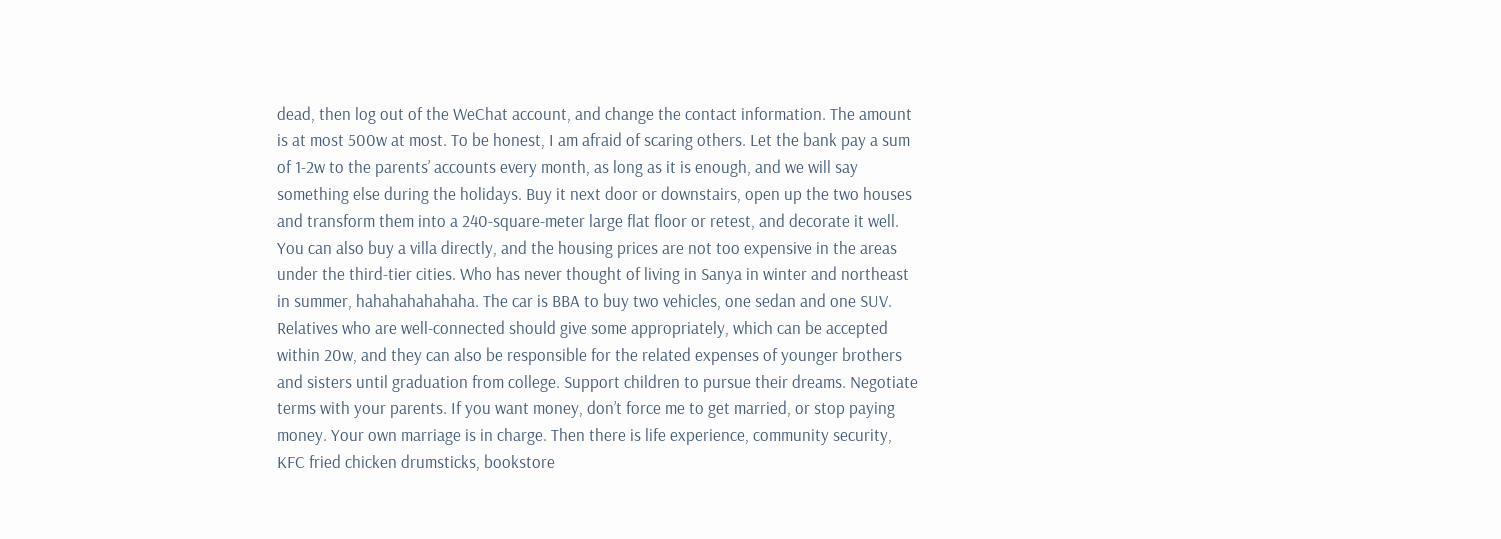dead, then log out of the WeChat account, and change the contact information. The amount is at most 500w at most. To be honest, I am afraid of scaring others. Let the bank pay a sum of 1-2w to the parents’ accounts every month, as long as it is enough, and we will say something else during the holidays. Buy it next door or downstairs, open up the two houses and transform them into a 240-square-meter large flat floor or retest, and decorate it well. You can also buy a villa directly, and the housing prices are not too expensive in the areas under the third-tier cities. Who has never thought of living in Sanya in winter and northeast in summer, hahahahahahaha. The car is BBA to buy two vehicles, one sedan and one SUV. Relatives who are well-connected should give some appropriately, which can be accepted within 20w, and they can also be responsible for the related expenses of younger brothers and sisters until graduation from college. Support children to pursue their dreams. Negotiate terms with your parents. If you want money, don’t force me to get married, or stop paying money. Your own marriage is in charge. Then there is life experience, community security, KFC fried chicken drumsticks, bookstore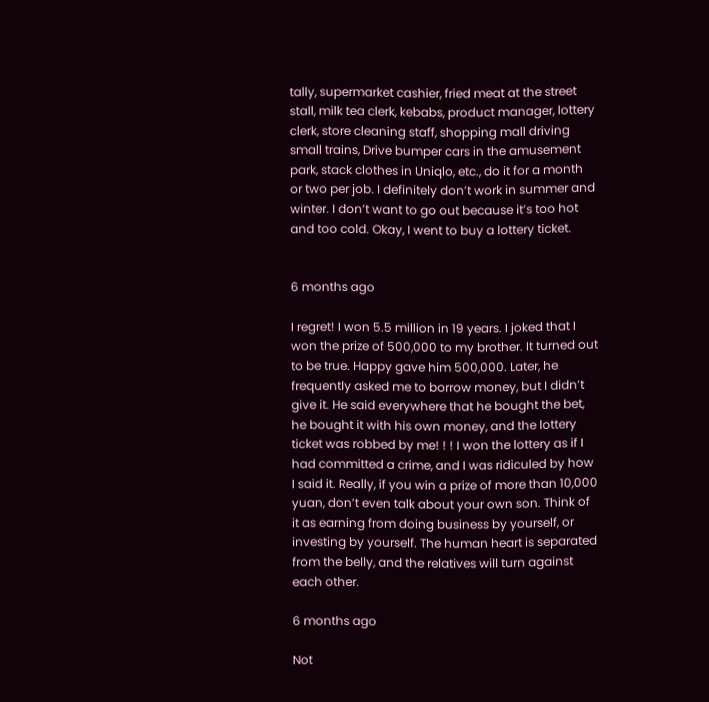tally, supermarket cashier, fried meat at the street stall, milk tea clerk, kebabs, product manager, lottery clerk, store cleaning staff, shopping mall driving small trains, Drive bumper cars in the amusement park, stack clothes in Uniqlo, etc., do it for a month or two per job. I definitely don’t work in summer and winter. I don’t want to go out because it’s too hot and too cold. Okay, I went to buy a lottery ticket.


6 months ago

I regret! I won 5.5 million in 19 years. I joked that I won the prize of 500,000 to my brother. It turned out to be true. Happy gave him 500,000. Later, he frequently asked me to borrow money, but I didn’t give it. He said everywhere that he bought the bet, he bought it with his own money, and the lottery ticket was robbed by me! ! ! I won the lottery as if I had committed a crime, and I was ridiculed by how I said it. Really, if you win a prize of more than 10,000 yuan, don’t even talk about your own son. Think of it as earning from doing business by yourself, or investing by yourself. The human heart is separated from the belly, and the relatives will turn against each other.

6 months ago

Not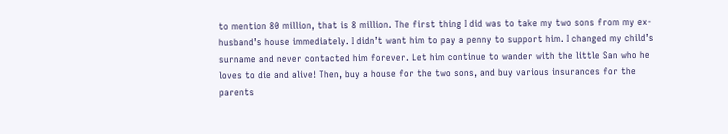to mention 80 million, that is 8 million. The first thing I did was to take my two sons from my ex-husband’s house immediately. I didn’t want him to pay a penny to support him. I changed my child’s surname and never contacted him forever. Let him continue to wander with the little San who he loves to die and alive! Then, buy a house for the two sons, and buy various insurances for the parents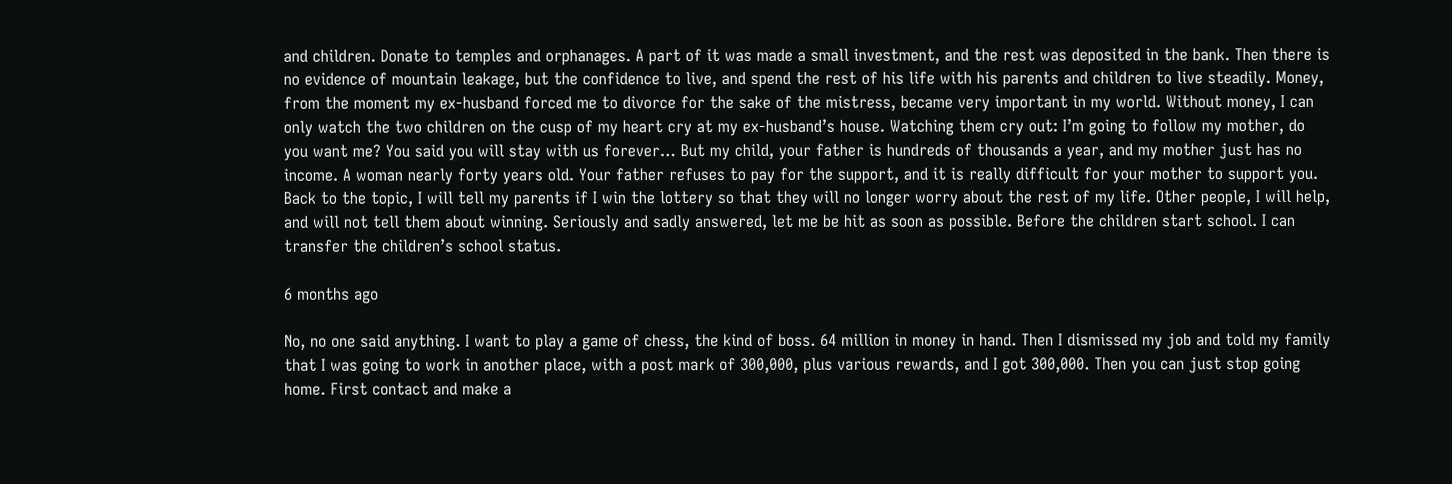and children. Donate to temples and orphanages. A part of it was made a small investment, and the rest was deposited in the bank. Then there is no evidence of mountain leakage, but the confidence to live, and spend the rest of his life with his parents and children to live steadily. Money, from the moment my ex-husband forced me to divorce for the sake of the mistress, became very important in my world. Without money, I can only watch the two children on the cusp of my heart cry at my ex-husband’s house. Watching them cry out: I’m going to follow my mother, do you want me? You said you will stay with us forever… But my child, your father is hundreds of thousands a year, and my mother just has no income. A woman nearly forty years old. Your father refuses to pay for the support, and it is really difficult for your mother to support you. Back to the topic, I will tell my parents if I win the lottery so that they will no longer worry about the rest of my life. Other people, I will help, and will not tell them about winning. Seriously and sadly answered, let me be hit as soon as possible. Before the children start school. I can transfer the children’s school status.

6 months ago

No, no one said anything. I want to play a game of chess, the kind of boss. 64 million in money in hand. Then I dismissed my job and told my family that I was going to work in another place, with a post mark of 300,000, plus various rewards, and I got 300,000. Then you can just stop going home. First contact and make a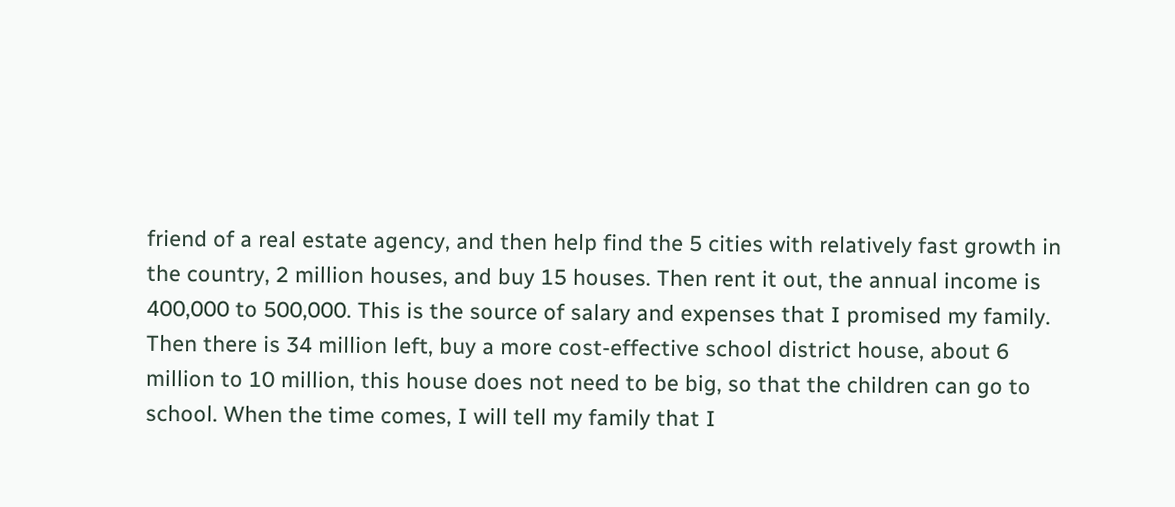friend of a real estate agency, and then help find the 5 cities with relatively fast growth in the country, 2 million houses, and buy 15 houses. Then rent it out, the annual income is 400,000 to 500,000. This is the source of salary and expenses that I promised my family. Then there is 34 million left, buy a more cost-effective school district house, about 6 million to 10 million, this house does not need to be big, so that the children can go to school. When the time comes, I will tell my family that I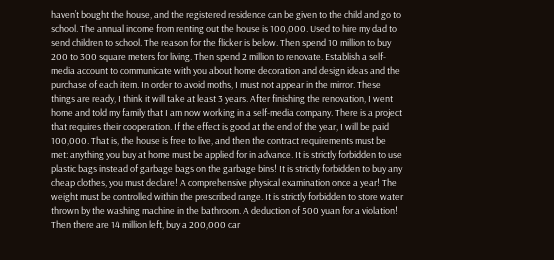haven’t bought the house, and the registered residence can be given to the child and go to school. The annual income from renting out the house is 100,000. Used to hire my dad to send children to school. The reason for the flicker is below. Then spend 10 million to buy 200 to 300 square meters for living. Then spend 2 million to renovate. Establish a self-media account to communicate with you about home decoration and design ideas and the purchase of each item. In order to avoid moths, I must not appear in the mirror. These things are ready, I think it will take at least 3 years. After finishing the renovation, I went home and told my family that I am now working in a self-media company. There is a project that requires their cooperation. If the effect is good at the end of the year, I will be paid 100,000. That is, the house is free to live, and then the contract requirements must be met: anything you buy at home must be applied for in advance. It is strictly forbidden to use plastic bags instead of garbage bags on the garbage bins! It is strictly forbidden to buy any cheap clothes, you must declare! A comprehensive physical examination once a year! The weight must be controlled within the prescribed range. It is strictly forbidden to store water thrown by the washing machine in the bathroom. A deduction of 500 yuan for a violation! Then there are 14 million left, buy a 200,000 car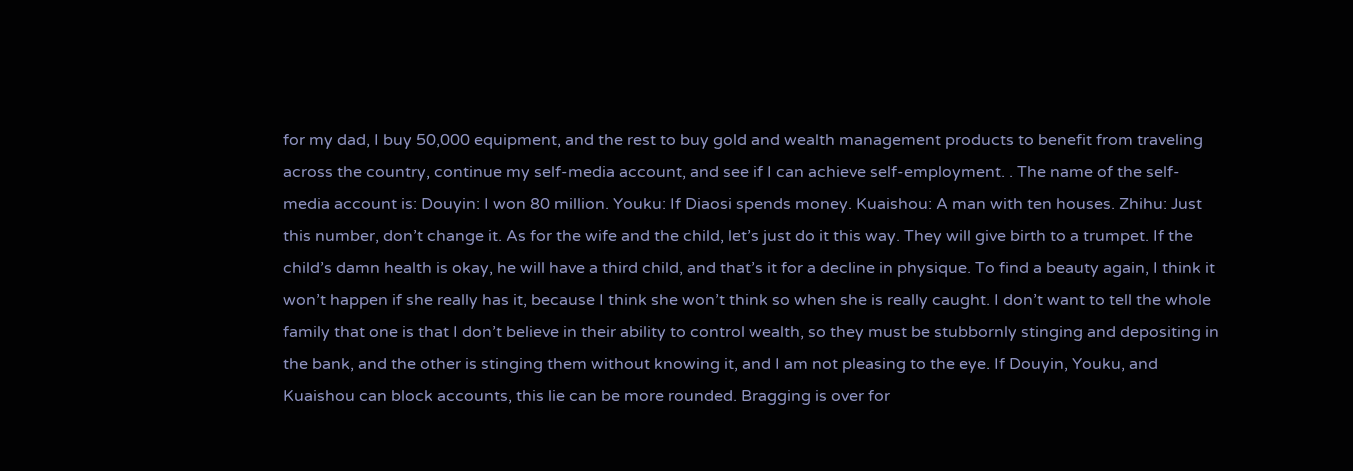for my dad, I buy 50,000 equipment, and the rest to buy gold and wealth management products to benefit from traveling across the country, continue my self-media account, and see if I can achieve self-employment. . The name of the self-media account is: Douyin: I won 80 million. Youku: If Diaosi spends money. Kuaishou: A man with ten houses. Zhihu: Just this number, don’t change it. As for the wife and the child, let’s just do it this way. They will give birth to a trumpet. If the child’s damn health is okay, he will have a third child, and that’s it for a decline in physique. To find a beauty again, I think it won’t happen if she really has it, because I think she won’t think so when she is really caught. I don’t want to tell the whole family that one is that I don’t believe in their ability to control wealth, so they must be stubbornly stinging and depositing in the bank, and the other is stinging them without knowing it, and I am not pleasing to the eye. If Douyin, Youku, and Kuaishou can block accounts, this lie can be more rounded. Bragging is over for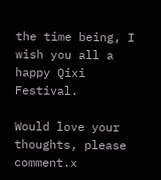the time being, I wish you all a happy Qixi Festival.

Would love your thoughts, please comment.x